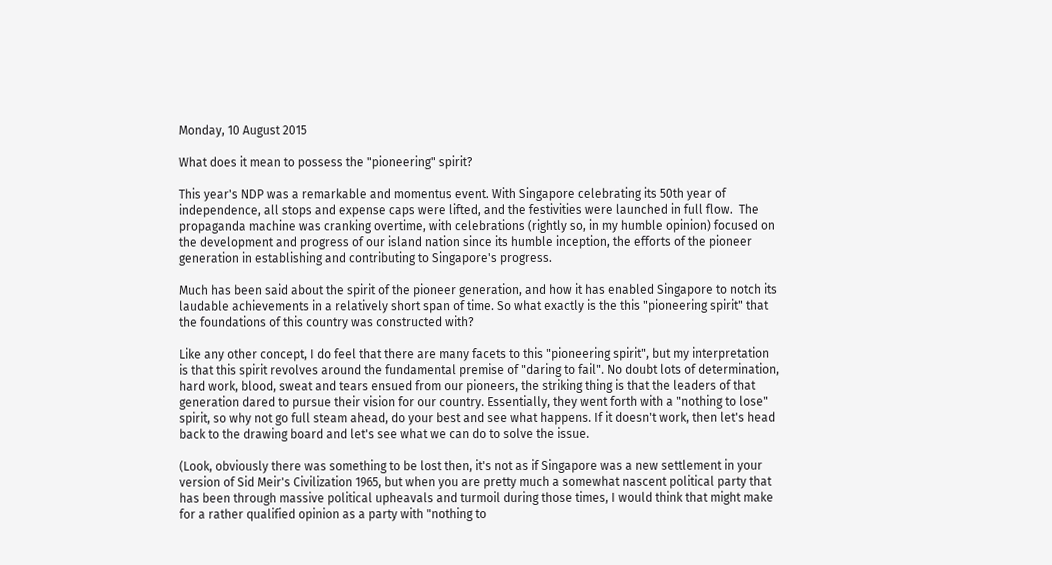Monday, 10 August 2015

What does it mean to possess the "pioneering" spirit?

This year's NDP was a remarkable and momentus event. With Singapore celebrating its 50th year of independence, all stops and expense caps were lifted, and the festivities were launched in full flow.  The propaganda machine was cranking overtime, with celebrations (rightly so, in my humble opinion) focused on the development and progress of our island nation since its humble inception, the efforts of the pioneer generation in establishing and contributing to Singapore's progress.

Much has been said about the spirit of the pioneer generation, and how it has enabled Singapore to notch its laudable achievements in a relatively short span of time. So what exactly is the this "pioneering spirit" that the foundations of this country was constructed with?

Like any other concept, I do feel that there are many facets to this "pioneering spirit", but my interpretation is that this spirit revolves around the fundamental premise of "daring to fail". No doubt lots of determination, hard work, blood, sweat and tears ensued from our pioneers, the striking thing is that the leaders of that generation dared to pursue their vision for our country. Essentially, they went forth with a "nothing to lose" spirit, so why not go full steam ahead, do your best and see what happens. If it doesn't work, then let's head back to the drawing board and let's see what we can do to solve the issue.

(Look, obviously there was something to be lost then, it's not as if Singapore was a new settlement in your version of Sid Meir's Civilization 1965, but when you are pretty much a somewhat nascent political party that has been through massive political upheavals and turmoil during those times, I would think that might make for a rather qualified opinion as a party with "nothing to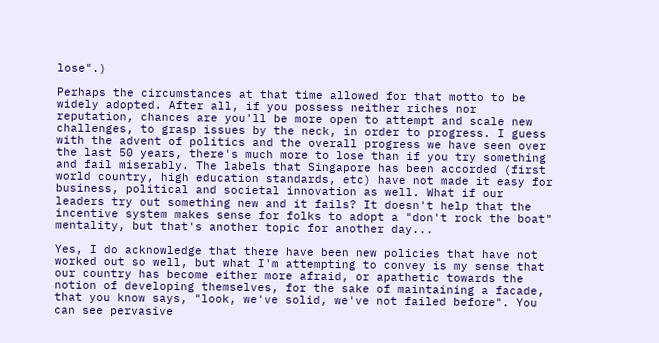lose".)

Perhaps the circumstances at that time allowed for that motto to be widely adopted. After all, if you possess neither riches nor reputation, chances are you'll be more open to attempt and scale new challenges, to grasp issues by the neck, in order to progress. I guess with the advent of politics and the overall progress we have seen over the last 50 years, there's much more to lose than if you try something and fail miserably. The labels that Singapore has been accorded (first world country, high education standards, etc) have not made it easy for business, political and societal innovation as well. What if our leaders try out something new and it fails? It doesn't help that the incentive system makes sense for folks to adopt a "don't rock the boat" mentality, but that's another topic for another day...

Yes, I do acknowledge that there have been new policies that have not worked out so well, but what I'm attempting to convey is my sense that our country has become either more afraid, or apathetic towards the notion of developing themselves, for the sake of maintaining a facade, that you know says, "look, we've solid, we've not failed before". You can see pervasive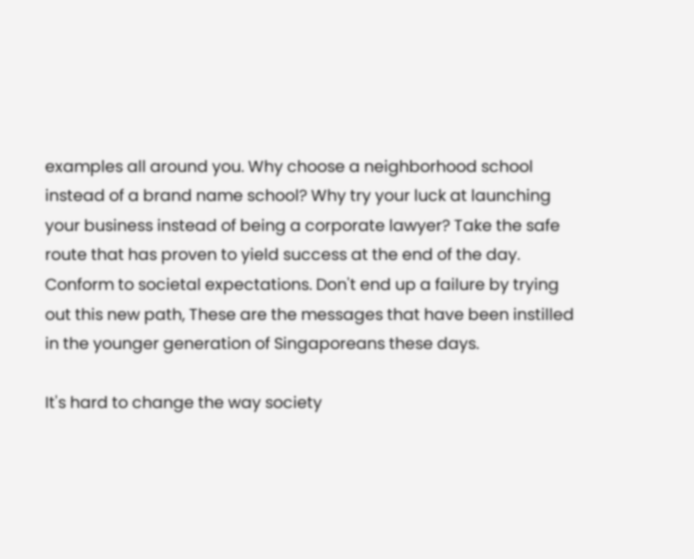examples all around you. Why choose a neighborhood school instead of a brand name school? Why try your luck at launching your business instead of being a corporate lawyer? Take the safe route that has proven to yield success at the end of the day. Conform to societal expectations. Don't end up a failure by trying out this new path, These are the messages that have been instilled in the younger generation of Singaporeans these days.

It's hard to change the way society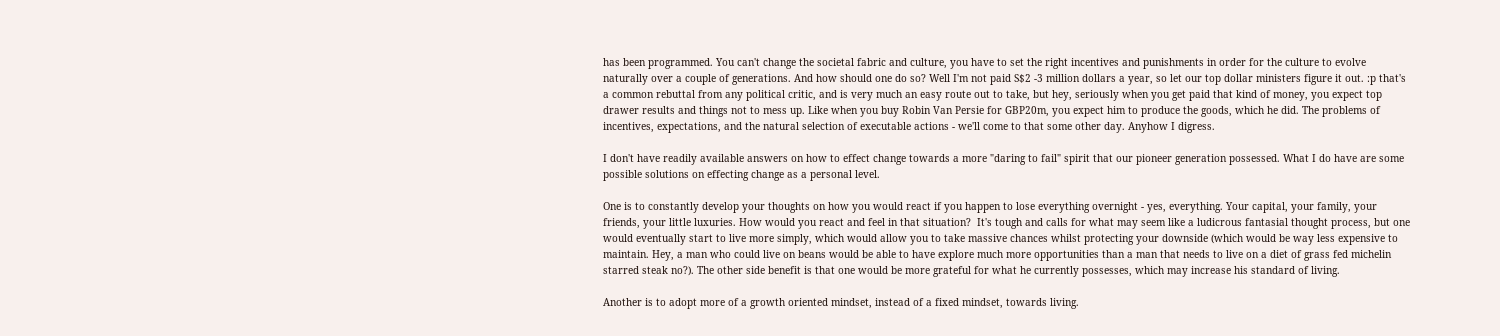has been programmed. You can't change the societal fabric and culture, you have to set the right incentives and punishments in order for the culture to evolve naturally over a couple of generations. And how should one do so? Well I'm not paid S$2 -3 million dollars a year, so let our top dollar ministers figure it out. :p that's a common rebuttal from any political critic, and is very much an easy route out to take, but hey, seriously when you get paid that kind of money, you expect top drawer results and things not to mess up. Like when you buy Robin Van Persie for GBP20m, you expect him to produce the goods, which he did. The problems of incentives, expectations, and the natural selection of executable actions - we'll come to that some other day. Anyhow I digress.

I don't have readily available answers on how to effect change towards a more "daring to fail" spirit that our pioneer generation possessed. What I do have are some possible solutions on effecting change as a personal level.

One is to constantly develop your thoughts on how you would react if you happen to lose everything overnight - yes, everything. Your capital, your family, your friends, your little luxuries. How would you react and feel in that situation?  It's tough and calls for what may seem like a ludicrous fantasial thought process, but one would eventually start to live more simply, which would allow you to take massive chances whilst protecting your downside (which would be way less expensive to maintain. Hey, a man who could live on beans would be able to have explore much more opportunities than a man that needs to live on a diet of grass fed michelin starred steak no?). The other side benefit is that one would be more grateful for what he currently possesses, which may increase his standard of living.

Another is to adopt more of a growth oriented mindset, instead of a fixed mindset, towards living.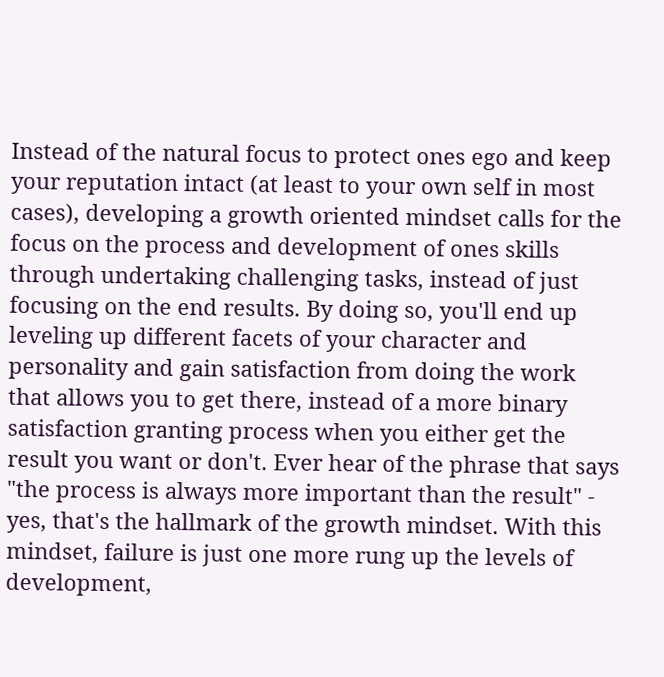Instead of the natural focus to protect ones ego and keep your reputation intact (at least to your own self in most cases), developing a growth oriented mindset calls for the focus on the process and development of ones skills through undertaking challenging tasks, instead of just focusing on the end results. By doing so, you'll end up leveling up different facets of your character and personality and gain satisfaction from doing the work that allows you to get there, instead of a more binary satisfaction granting process when you either get the result you want or don't. Ever hear of the phrase that says "the process is always more important than the result" - yes, that's the hallmark of the growth mindset. With this mindset, failure is just one more rung up the levels of development,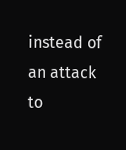instead of an attack to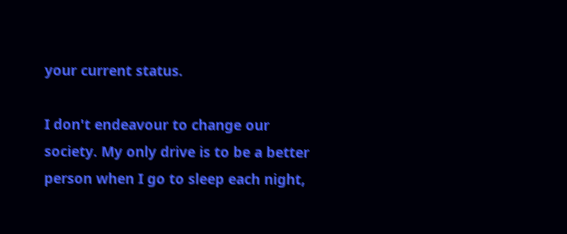your current status.

I don't endeavour to change our society. My only drive is to be a better person when I go to sleep each night,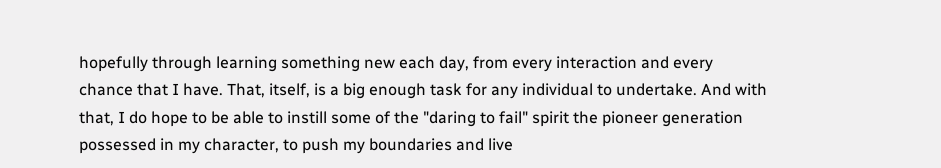hopefully through learning something new each day, from every interaction and every chance that I have. That, itself, is a big enough task for any individual to undertake. And with that, I do hope to be able to instill some of the "daring to fail" spirit the pioneer generation possessed in my character, to push my boundaries and live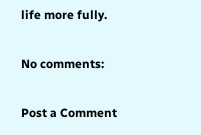life more fully.

No comments:

Post a Comment